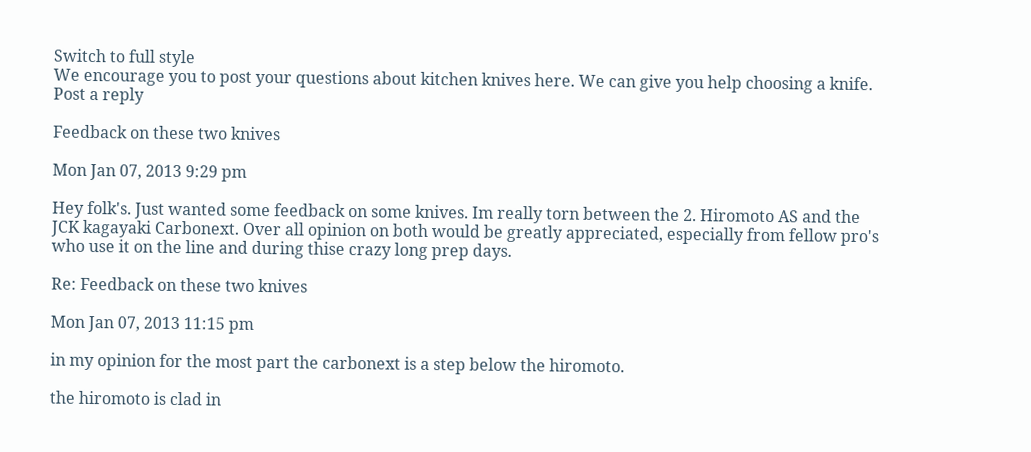Switch to full style
We encourage you to post your questions about kitchen knives here. We can give you help choosing a knife.
Post a reply

Feedback on these two knives

Mon Jan 07, 2013 9:29 pm

Hey folk's. Just wanted some feedback on some knives. Im really torn between the 2. Hiromoto AS and the JCK kagayaki Carbonext. Over all opinion on both would be greatly appreciated, especially from fellow pro's who use it on the line and during thise crazy long prep days.

Re: Feedback on these two knives

Mon Jan 07, 2013 11:15 pm

in my opinion for the most part the carbonext is a step below the hiromoto.

the hiromoto is clad in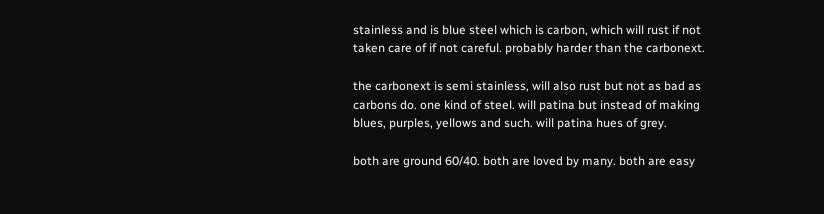stainless and is blue steel which is carbon, which will rust if not taken care of if not careful. probably harder than the carbonext.

the carbonext is semi stainless, will also rust but not as bad as carbons do. one kind of steel. will patina but instead of making blues, purples, yellows and such. will patina hues of grey.

both are ground 60/40. both are loved by many. both are easy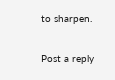to sharpen.

Post a reply